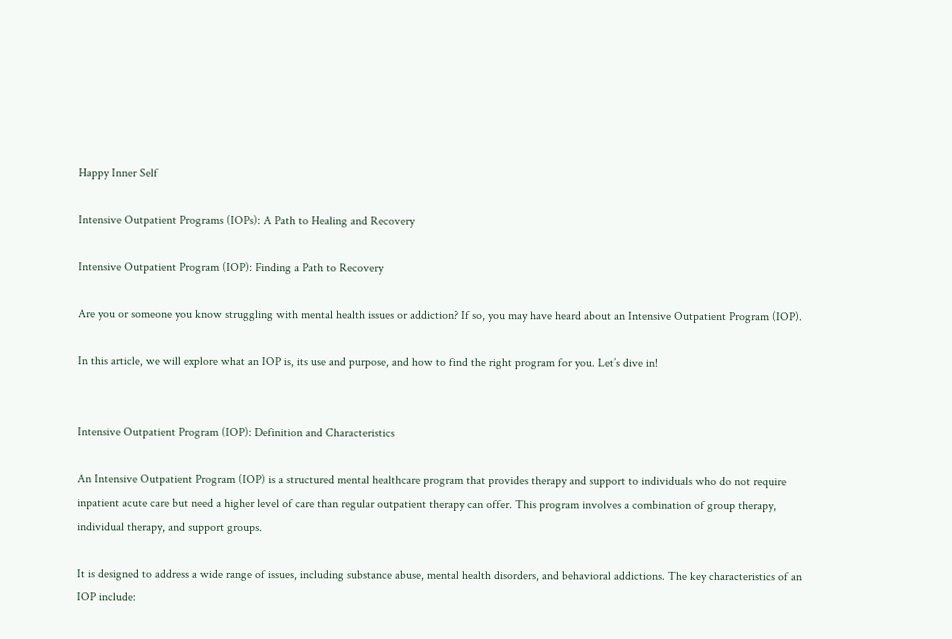Happy Inner Self

Intensive Outpatient Programs (IOPs): A Path to Healing and Recovery

Intensive Outpatient Program (IOP): Finding a Path to Recovery

Are you or someone you know struggling with mental health issues or addiction? If so, you may have heard about an Intensive Outpatient Program (IOP).

In this article, we will explore what an IOP is, its use and purpose, and how to find the right program for you. Let’s dive in!


Intensive Outpatient Program (IOP): Definition and Characteristics

An Intensive Outpatient Program (IOP) is a structured mental healthcare program that provides therapy and support to individuals who do not require inpatient acute care but need a higher level of care than regular outpatient therapy can offer. This program involves a combination of group therapy, individual therapy, and support groups.

It is designed to address a wide range of issues, including substance abuse, mental health disorders, and behavioral addictions. The key characteristics of an IOP include: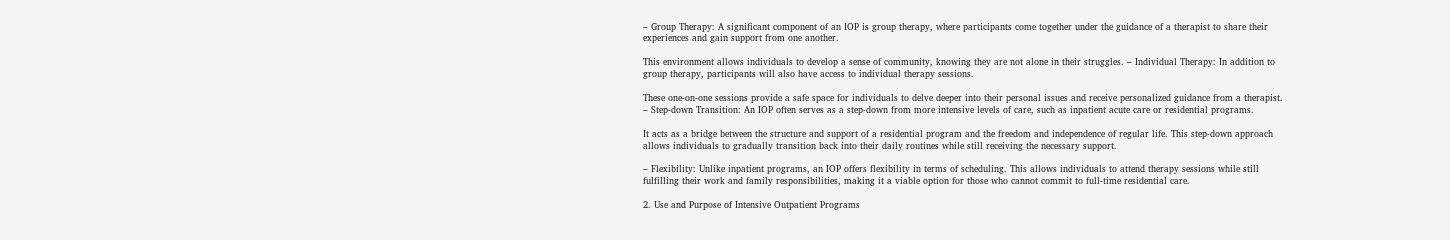– Group Therapy: A significant component of an IOP is group therapy, where participants come together under the guidance of a therapist to share their experiences and gain support from one another.

This environment allows individuals to develop a sense of community, knowing they are not alone in their struggles. – Individual Therapy: In addition to group therapy, participants will also have access to individual therapy sessions.

These one-on-one sessions provide a safe space for individuals to delve deeper into their personal issues and receive personalized guidance from a therapist. – Step-down Transition: An IOP often serves as a step-down from more intensive levels of care, such as inpatient acute care or residential programs.

It acts as a bridge between the structure and support of a residential program and the freedom and independence of regular life. This step-down approach allows individuals to gradually transition back into their daily routines while still receiving the necessary support.

– Flexibility: Unlike inpatient programs, an IOP offers flexibility in terms of scheduling. This allows individuals to attend therapy sessions while still fulfilling their work and family responsibilities, making it a viable option for those who cannot commit to full-time residential care.

2. Use and Purpose of Intensive Outpatient Programs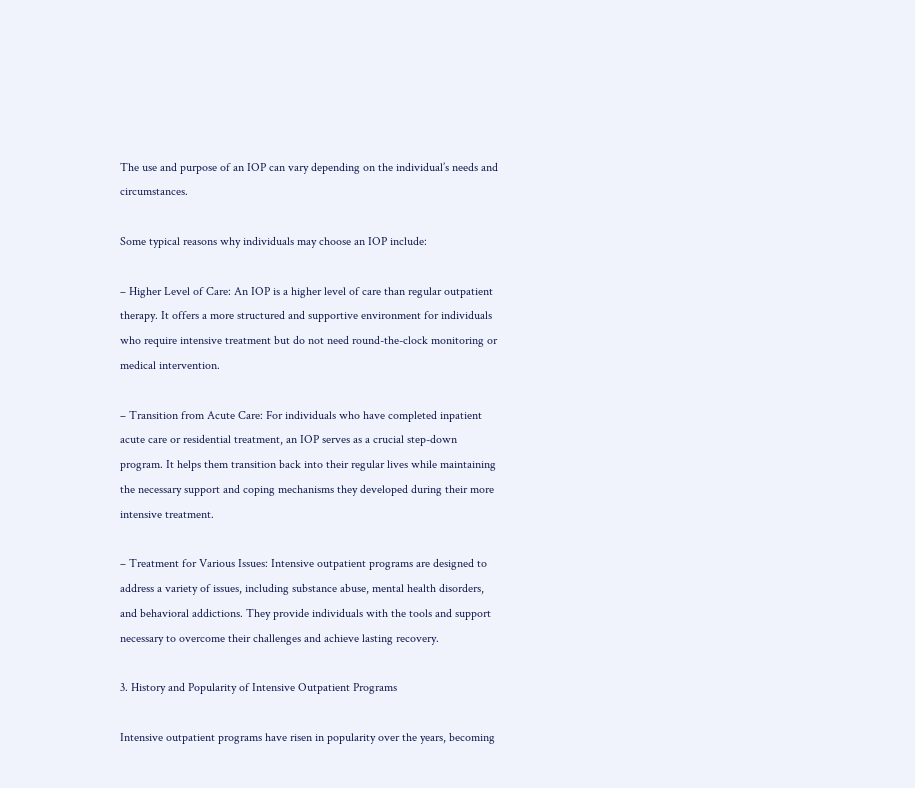The use and purpose of an IOP can vary depending on the individual’s needs and circumstances.

Some typical reasons why individuals may choose an IOP include:

– Higher Level of Care: An IOP is a higher level of care than regular outpatient therapy. It offers a more structured and supportive environment for individuals who require intensive treatment but do not need round-the-clock monitoring or medical intervention.

– Transition from Acute Care: For individuals who have completed inpatient acute care or residential treatment, an IOP serves as a crucial step-down program. It helps them transition back into their regular lives while maintaining the necessary support and coping mechanisms they developed during their more intensive treatment.

– Treatment for Various Issues: Intensive outpatient programs are designed to address a variety of issues, including substance abuse, mental health disorders, and behavioral addictions. They provide individuals with the tools and support necessary to overcome their challenges and achieve lasting recovery.

3. History and Popularity of Intensive Outpatient Programs

Intensive outpatient programs have risen in popularity over the years, becoming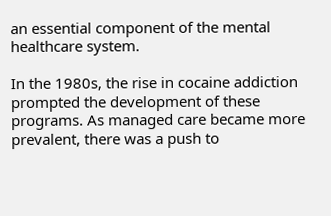an essential component of the mental healthcare system.

In the 1980s, the rise in cocaine addiction prompted the development of these programs. As managed care became more prevalent, there was a push to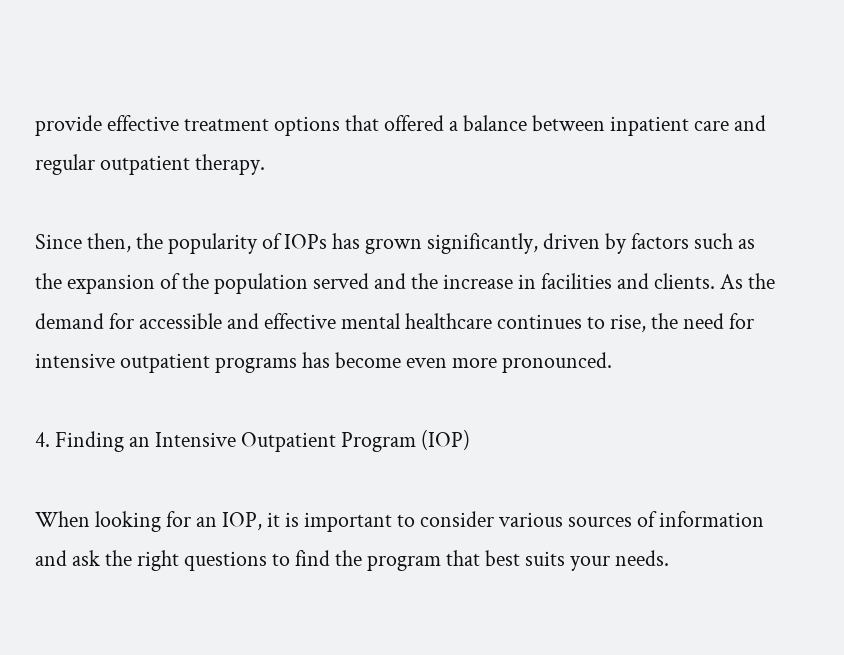provide effective treatment options that offered a balance between inpatient care and regular outpatient therapy.

Since then, the popularity of IOPs has grown significantly, driven by factors such as the expansion of the population served and the increase in facilities and clients. As the demand for accessible and effective mental healthcare continues to rise, the need for intensive outpatient programs has become even more pronounced.

4. Finding an Intensive Outpatient Program (IOP)

When looking for an IOP, it is important to consider various sources of information and ask the right questions to find the program that best suits your needs.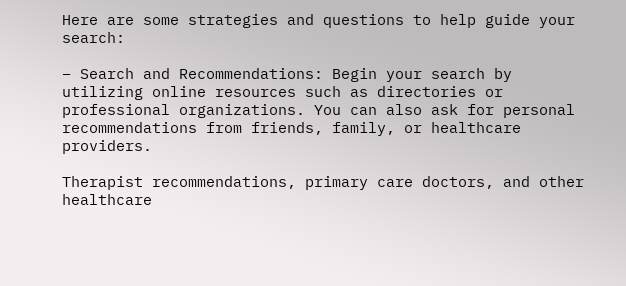Here are some strategies and questions to help guide your search:

– Search and Recommendations: Begin your search by utilizing online resources such as directories or professional organizations. You can also ask for personal recommendations from friends, family, or healthcare providers.

Therapist recommendations, primary care doctors, and other healthcare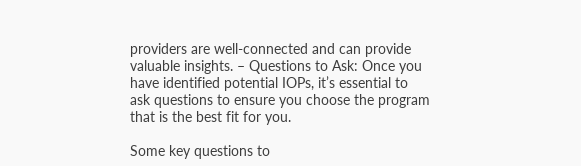providers are well-connected and can provide valuable insights. – Questions to Ask: Once you have identified potential IOPs, it’s essential to ask questions to ensure you choose the program that is the best fit for you.

Some key questions to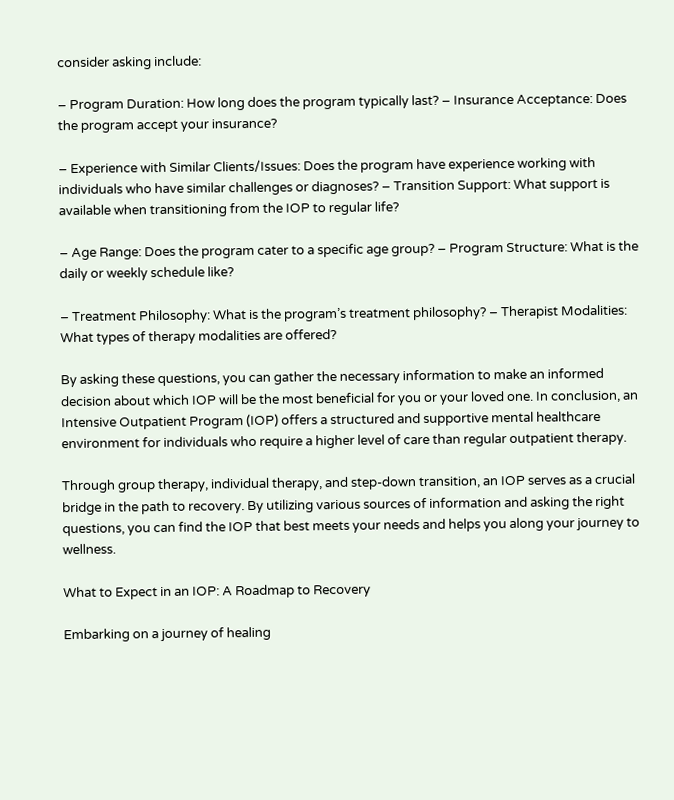consider asking include:

– Program Duration: How long does the program typically last? – Insurance Acceptance: Does the program accept your insurance?

– Experience with Similar Clients/Issues: Does the program have experience working with individuals who have similar challenges or diagnoses? – Transition Support: What support is available when transitioning from the IOP to regular life?

– Age Range: Does the program cater to a specific age group? – Program Structure: What is the daily or weekly schedule like?

– Treatment Philosophy: What is the program’s treatment philosophy? – Therapist Modalities: What types of therapy modalities are offered?

By asking these questions, you can gather the necessary information to make an informed decision about which IOP will be the most beneficial for you or your loved one. In conclusion, an Intensive Outpatient Program (IOP) offers a structured and supportive mental healthcare environment for individuals who require a higher level of care than regular outpatient therapy.

Through group therapy, individual therapy, and step-down transition, an IOP serves as a crucial bridge in the path to recovery. By utilizing various sources of information and asking the right questions, you can find the IOP that best meets your needs and helps you along your journey to wellness.

What to Expect in an IOP: A Roadmap to Recovery

Embarking on a journey of healing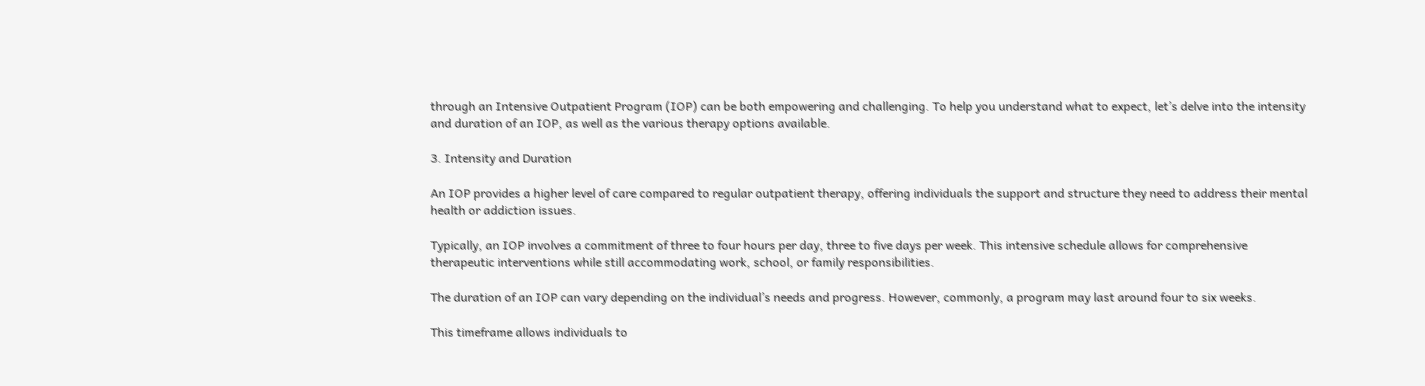through an Intensive Outpatient Program (IOP) can be both empowering and challenging. To help you understand what to expect, let’s delve into the intensity and duration of an IOP, as well as the various therapy options available.

3. Intensity and Duration

An IOP provides a higher level of care compared to regular outpatient therapy, offering individuals the support and structure they need to address their mental health or addiction issues.

Typically, an IOP involves a commitment of three to four hours per day, three to five days per week. This intensive schedule allows for comprehensive therapeutic interventions while still accommodating work, school, or family responsibilities.

The duration of an IOP can vary depending on the individual’s needs and progress. However, commonly, a program may last around four to six weeks.

This timeframe allows individuals to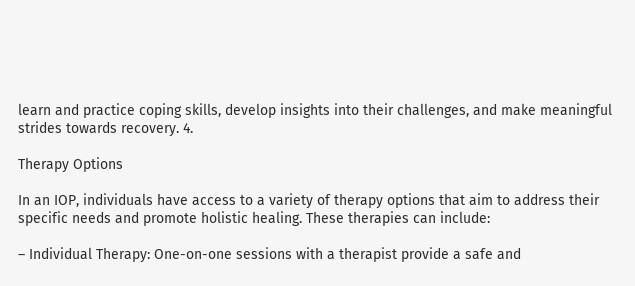learn and practice coping skills, develop insights into their challenges, and make meaningful strides towards recovery. 4.

Therapy Options

In an IOP, individuals have access to a variety of therapy options that aim to address their specific needs and promote holistic healing. These therapies can include:

– Individual Therapy: One-on-one sessions with a therapist provide a safe and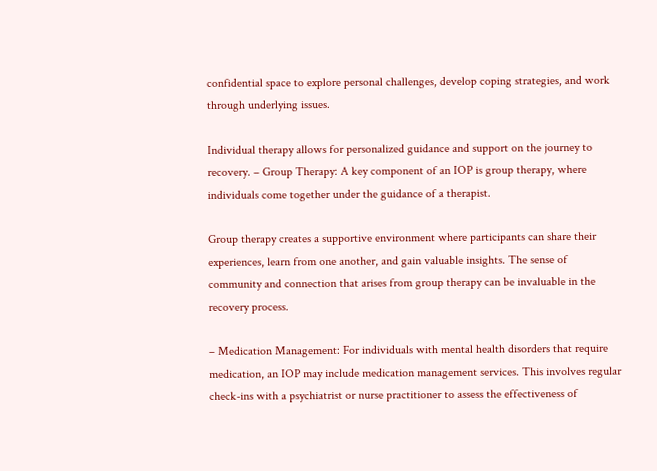confidential space to explore personal challenges, develop coping strategies, and work through underlying issues.

Individual therapy allows for personalized guidance and support on the journey to recovery. – Group Therapy: A key component of an IOP is group therapy, where individuals come together under the guidance of a therapist.

Group therapy creates a supportive environment where participants can share their experiences, learn from one another, and gain valuable insights. The sense of community and connection that arises from group therapy can be invaluable in the recovery process.

– Medication Management: For individuals with mental health disorders that require medication, an IOP may include medication management services. This involves regular check-ins with a psychiatrist or nurse practitioner to assess the effectiveness of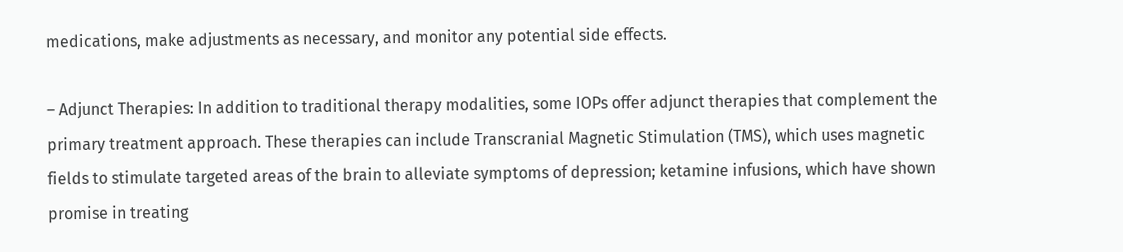medications, make adjustments as necessary, and monitor any potential side effects.

– Adjunct Therapies: In addition to traditional therapy modalities, some IOPs offer adjunct therapies that complement the primary treatment approach. These therapies can include Transcranial Magnetic Stimulation (TMS), which uses magnetic fields to stimulate targeted areas of the brain to alleviate symptoms of depression; ketamine infusions, which have shown promise in treating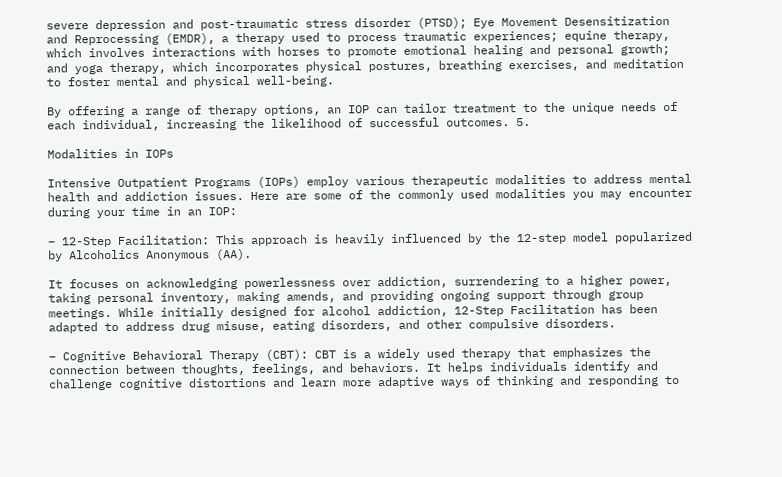severe depression and post-traumatic stress disorder (PTSD); Eye Movement Desensitization and Reprocessing (EMDR), a therapy used to process traumatic experiences; equine therapy, which involves interactions with horses to promote emotional healing and personal growth; and yoga therapy, which incorporates physical postures, breathing exercises, and meditation to foster mental and physical well-being.

By offering a range of therapy options, an IOP can tailor treatment to the unique needs of each individual, increasing the likelihood of successful outcomes. 5.

Modalities in IOPs

Intensive Outpatient Programs (IOPs) employ various therapeutic modalities to address mental health and addiction issues. Here are some of the commonly used modalities you may encounter during your time in an IOP:

– 12-Step Facilitation: This approach is heavily influenced by the 12-step model popularized by Alcoholics Anonymous (AA).

It focuses on acknowledging powerlessness over addiction, surrendering to a higher power, taking personal inventory, making amends, and providing ongoing support through group meetings. While initially designed for alcohol addiction, 12-Step Facilitation has been adapted to address drug misuse, eating disorders, and other compulsive disorders.

– Cognitive Behavioral Therapy (CBT): CBT is a widely used therapy that emphasizes the connection between thoughts, feelings, and behaviors. It helps individuals identify and challenge cognitive distortions and learn more adaptive ways of thinking and responding to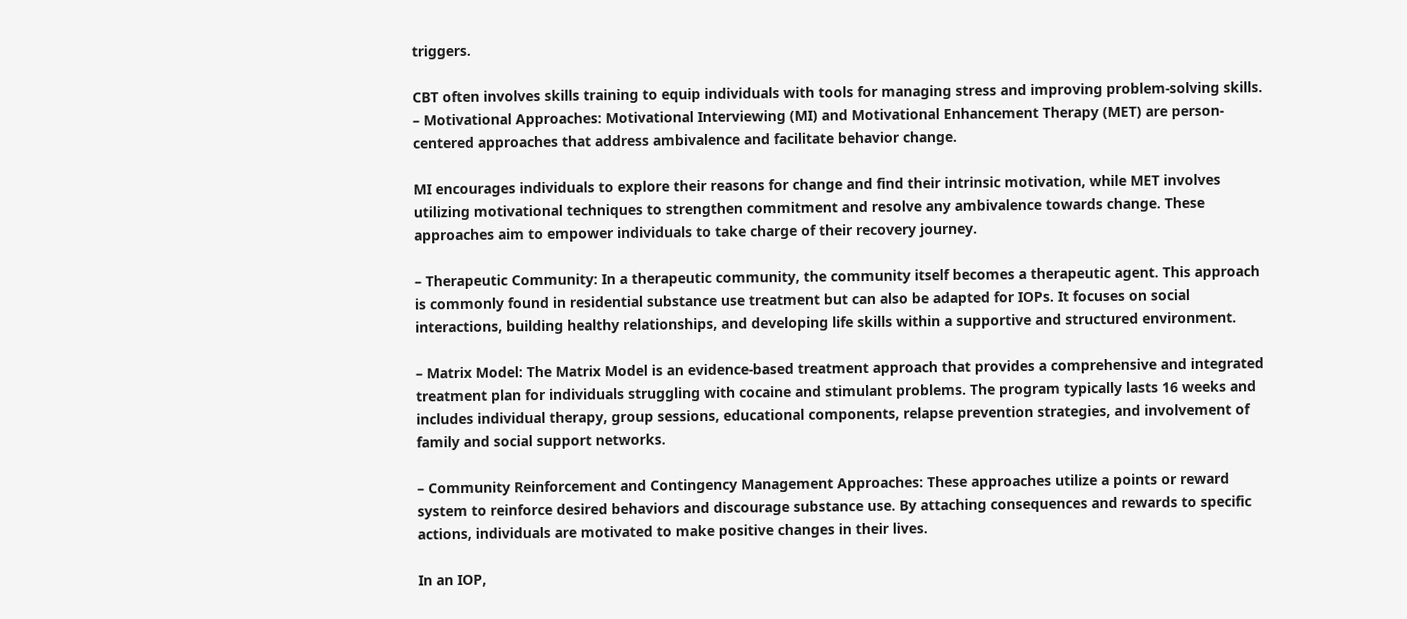triggers.

CBT often involves skills training to equip individuals with tools for managing stress and improving problem-solving skills. – Motivational Approaches: Motivational Interviewing (MI) and Motivational Enhancement Therapy (MET) are person-centered approaches that address ambivalence and facilitate behavior change.

MI encourages individuals to explore their reasons for change and find their intrinsic motivation, while MET involves utilizing motivational techniques to strengthen commitment and resolve any ambivalence towards change. These approaches aim to empower individuals to take charge of their recovery journey.

– Therapeutic Community: In a therapeutic community, the community itself becomes a therapeutic agent. This approach is commonly found in residential substance use treatment but can also be adapted for IOPs. It focuses on social interactions, building healthy relationships, and developing life skills within a supportive and structured environment.

– Matrix Model: The Matrix Model is an evidence-based treatment approach that provides a comprehensive and integrated treatment plan for individuals struggling with cocaine and stimulant problems. The program typically lasts 16 weeks and includes individual therapy, group sessions, educational components, relapse prevention strategies, and involvement of family and social support networks.

– Community Reinforcement and Contingency Management Approaches: These approaches utilize a points or reward system to reinforce desired behaviors and discourage substance use. By attaching consequences and rewards to specific actions, individuals are motivated to make positive changes in their lives.

In an IOP,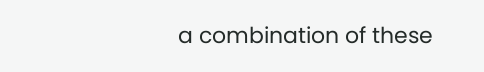a combination of these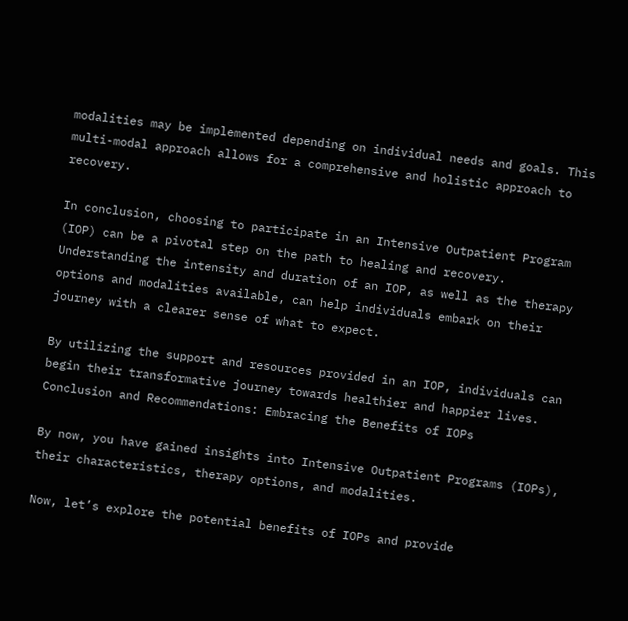modalities may be implemented depending on individual needs and goals. This multi-modal approach allows for a comprehensive and holistic approach to recovery.

In conclusion, choosing to participate in an Intensive Outpatient Program (IOP) can be a pivotal step on the path to healing and recovery. Understanding the intensity and duration of an IOP, as well as the therapy options and modalities available, can help individuals embark on their journey with a clearer sense of what to expect.

By utilizing the support and resources provided in an IOP, individuals can begin their transformative journey towards healthier and happier lives. Conclusion and Recommendations: Embracing the Benefits of IOPs

By now, you have gained insights into Intensive Outpatient Programs (IOPs), their characteristics, therapy options, and modalities.

Now, let’s explore the potential benefits of IOPs and provide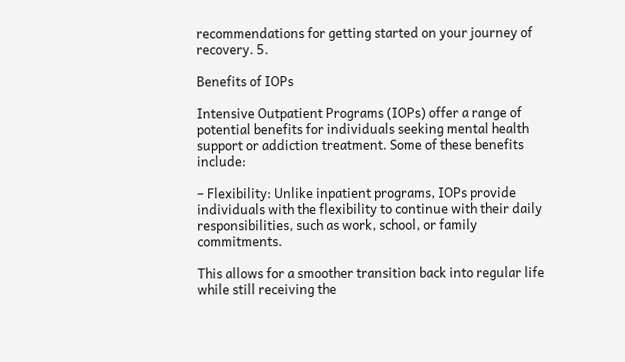recommendations for getting started on your journey of recovery. 5.

Benefits of IOPs

Intensive Outpatient Programs (IOPs) offer a range of potential benefits for individuals seeking mental health support or addiction treatment. Some of these benefits include:

– Flexibility: Unlike inpatient programs, IOPs provide individuals with the flexibility to continue with their daily responsibilities, such as work, school, or family commitments.

This allows for a smoother transition back into regular life while still receiving the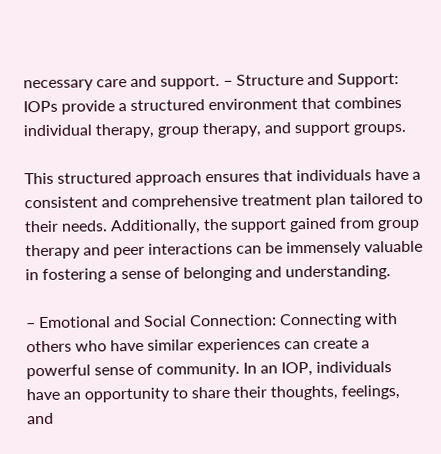necessary care and support. – Structure and Support: IOPs provide a structured environment that combines individual therapy, group therapy, and support groups.

This structured approach ensures that individuals have a consistent and comprehensive treatment plan tailored to their needs. Additionally, the support gained from group therapy and peer interactions can be immensely valuable in fostering a sense of belonging and understanding.

– Emotional and Social Connection: Connecting with others who have similar experiences can create a powerful sense of community. In an IOP, individuals have an opportunity to share their thoughts, feelings, and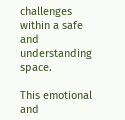challenges within a safe and understanding space.

This emotional and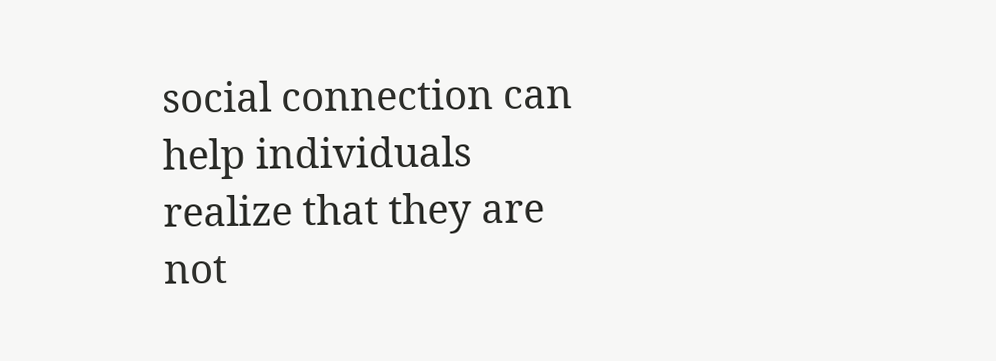social connection can help individuals realize that they are not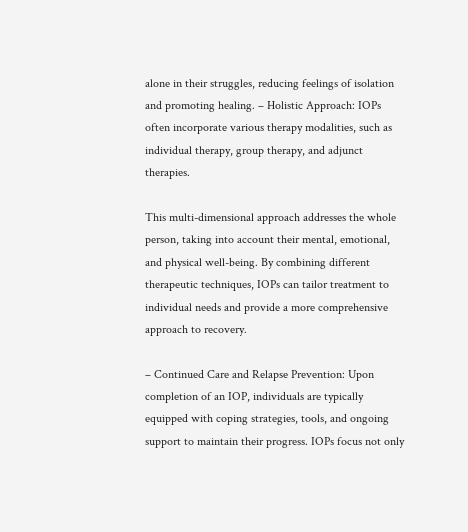alone in their struggles, reducing feelings of isolation and promoting healing. – Holistic Approach: IOPs often incorporate various therapy modalities, such as individual therapy, group therapy, and adjunct therapies.

This multi-dimensional approach addresses the whole person, taking into account their mental, emotional, and physical well-being. By combining different therapeutic techniques, IOPs can tailor treatment to individual needs and provide a more comprehensive approach to recovery.

– Continued Care and Relapse Prevention: Upon completion of an IOP, individuals are typically equipped with coping strategies, tools, and ongoing support to maintain their progress. IOPs focus not only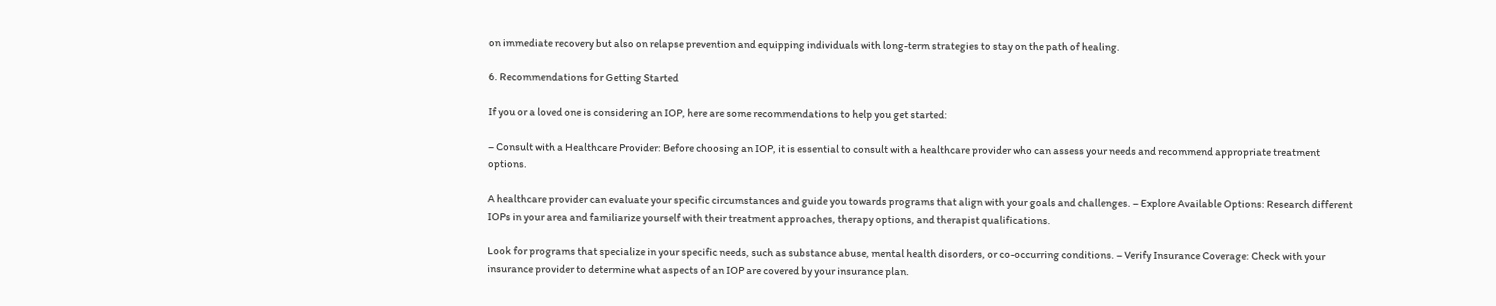on immediate recovery but also on relapse prevention and equipping individuals with long-term strategies to stay on the path of healing.

6. Recommendations for Getting Started

If you or a loved one is considering an IOP, here are some recommendations to help you get started:

– Consult with a Healthcare Provider: Before choosing an IOP, it is essential to consult with a healthcare provider who can assess your needs and recommend appropriate treatment options.

A healthcare provider can evaluate your specific circumstances and guide you towards programs that align with your goals and challenges. – Explore Available Options: Research different IOPs in your area and familiarize yourself with their treatment approaches, therapy options, and therapist qualifications.

Look for programs that specialize in your specific needs, such as substance abuse, mental health disorders, or co-occurring conditions. – Verify Insurance Coverage: Check with your insurance provider to determine what aspects of an IOP are covered by your insurance plan.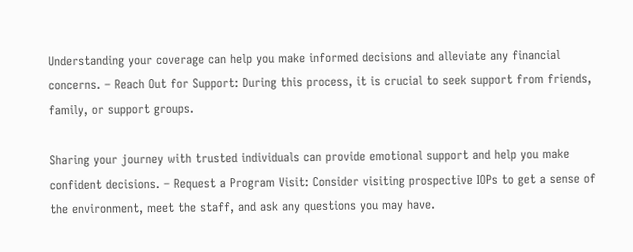Understanding your coverage can help you make informed decisions and alleviate any financial concerns. – Reach Out for Support: During this process, it is crucial to seek support from friends, family, or support groups.

Sharing your journey with trusted individuals can provide emotional support and help you make confident decisions. – Request a Program Visit: Consider visiting prospective IOPs to get a sense of the environment, meet the staff, and ask any questions you may have.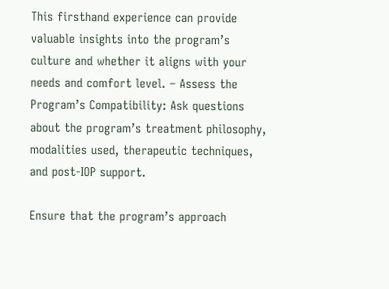This firsthand experience can provide valuable insights into the program’s culture and whether it aligns with your needs and comfort level. – Assess the Program’s Compatibility: Ask questions about the program’s treatment philosophy, modalities used, therapeutic techniques, and post-IOP support.

Ensure that the program’s approach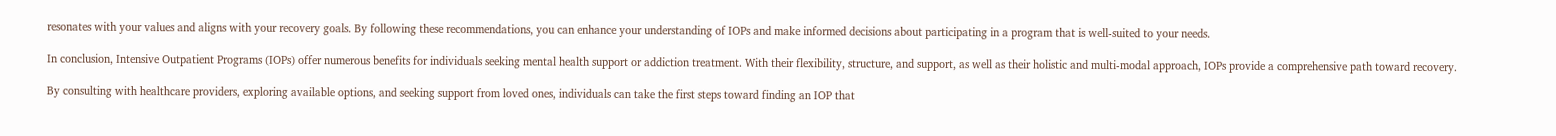resonates with your values and aligns with your recovery goals. By following these recommendations, you can enhance your understanding of IOPs and make informed decisions about participating in a program that is well-suited to your needs.

In conclusion, Intensive Outpatient Programs (IOPs) offer numerous benefits for individuals seeking mental health support or addiction treatment. With their flexibility, structure, and support, as well as their holistic and multi-modal approach, IOPs provide a comprehensive path toward recovery.

By consulting with healthcare providers, exploring available options, and seeking support from loved ones, individuals can take the first steps toward finding an IOP that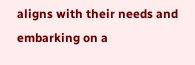aligns with their needs and embarking on a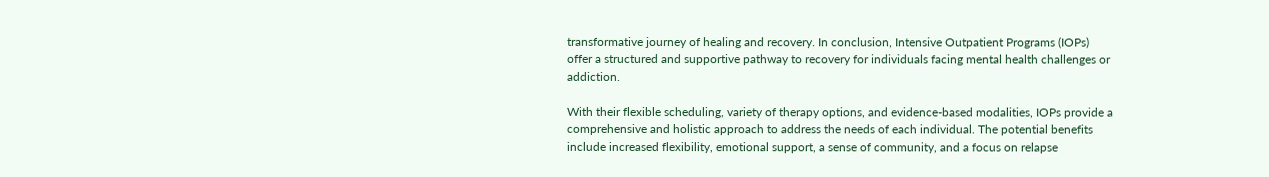transformative journey of healing and recovery. In conclusion, Intensive Outpatient Programs (IOPs) offer a structured and supportive pathway to recovery for individuals facing mental health challenges or addiction.

With their flexible scheduling, variety of therapy options, and evidence-based modalities, IOPs provide a comprehensive and holistic approach to address the needs of each individual. The potential benefits include increased flexibility, emotional support, a sense of community, and a focus on relapse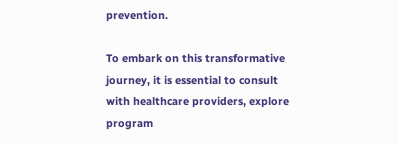prevention.

To embark on this transformative journey, it is essential to consult with healthcare providers, explore program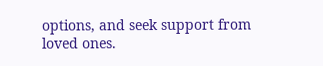options, and seek support from loved ones.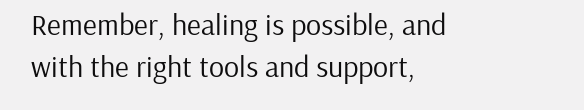Remember, healing is possible, and with the right tools and support,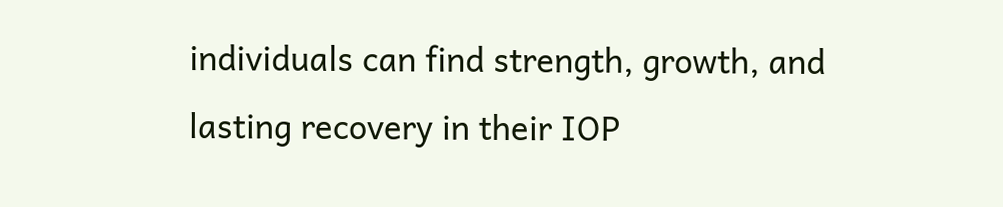individuals can find strength, growth, and lasting recovery in their IOP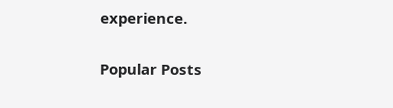experience.

Popular Posts